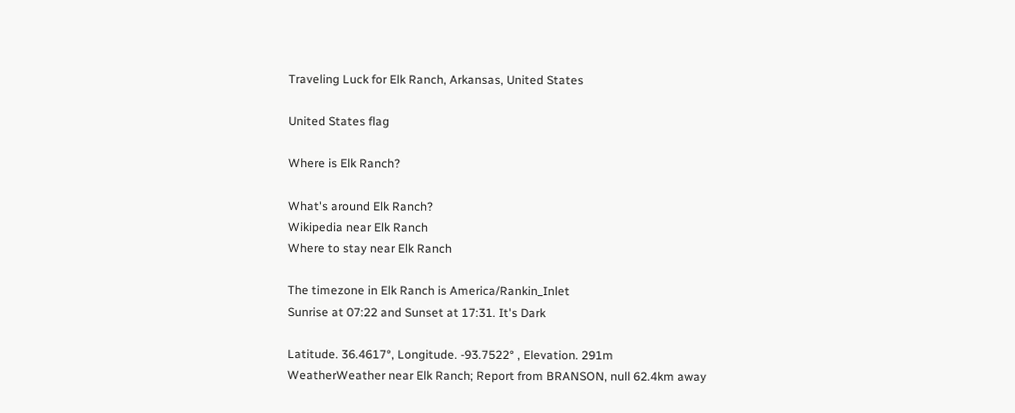Traveling Luck for Elk Ranch, Arkansas, United States

United States flag

Where is Elk Ranch?

What's around Elk Ranch?
Wikipedia near Elk Ranch
Where to stay near Elk Ranch

The timezone in Elk Ranch is America/Rankin_Inlet
Sunrise at 07:22 and Sunset at 17:31. It's Dark

Latitude. 36.4617°, Longitude. -93.7522° , Elevation. 291m
WeatherWeather near Elk Ranch; Report from BRANSON, null 62.4km away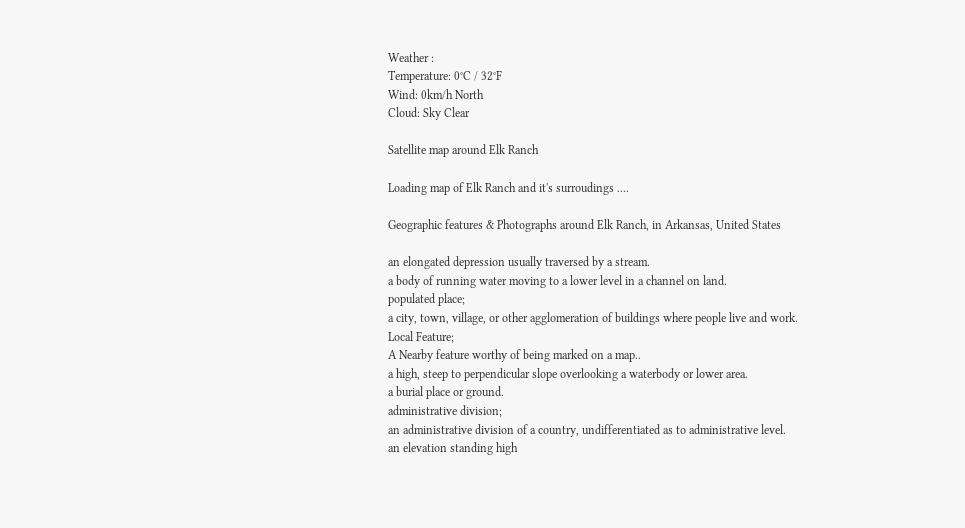Weather :
Temperature: 0°C / 32°F
Wind: 0km/h North
Cloud: Sky Clear

Satellite map around Elk Ranch

Loading map of Elk Ranch and it's surroudings ....

Geographic features & Photographs around Elk Ranch, in Arkansas, United States

an elongated depression usually traversed by a stream.
a body of running water moving to a lower level in a channel on land.
populated place;
a city, town, village, or other agglomeration of buildings where people live and work.
Local Feature;
A Nearby feature worthy of being marked on a map..
a high, steep to perpendicular slope overlooking a waterbody or lower area.
a burial place or ground.
administrative division;
an administrative division of a country, undifferentiated as to administrative level.
an elevation standing high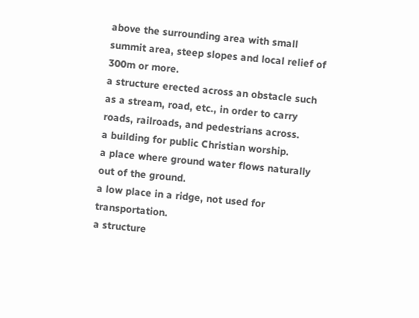above the surrounding area with small summit area, steep slopes and local relief of 300m or more.
a structure erected across an obstacle such as a stream, road, etc., in order to carry roads, railroads, and pedestrians across.
a building for public Christian worship.
a place where ground water flows naturally out of the ground.
a low place in a ridge, not used for transportation.
a structure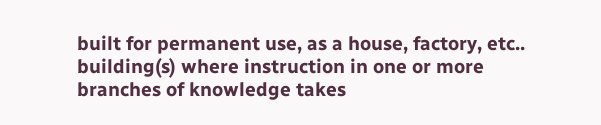built for permanent use, as a house, factory, etc..
building(s) where instruction in one or more branches of knowledge takes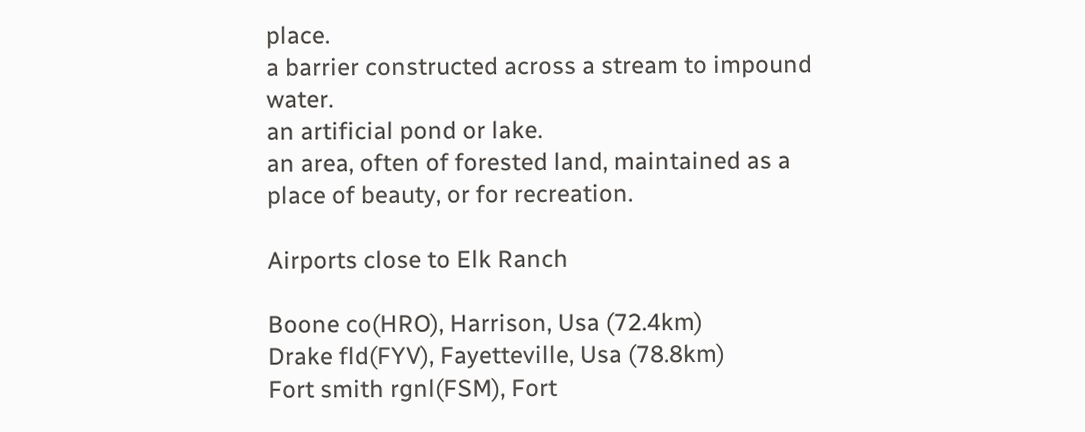place.
a barrier constructed across a stream to impound water.
an artificial pond or lake.
an area, often of forested land, maintained as a place of beauty, or for recreation.

Airports close to Elk Ranch

Boone co(HRO), Harrison, Usa (72.4km)
Drake fld(FYV), Fayetteville, Usa (78.8km)
Fort smith rgnl(FSM), Fort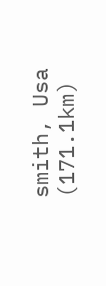smith, Usa (171.1km)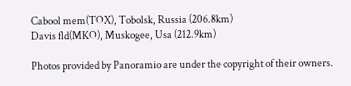Cabool mem(TOX), Tobolsk, Russia (206.8km)
Davis fld(MKO), Muskogee, Usa (212.9km)

Photos provided by Panoramio are under the copyright of their owners.